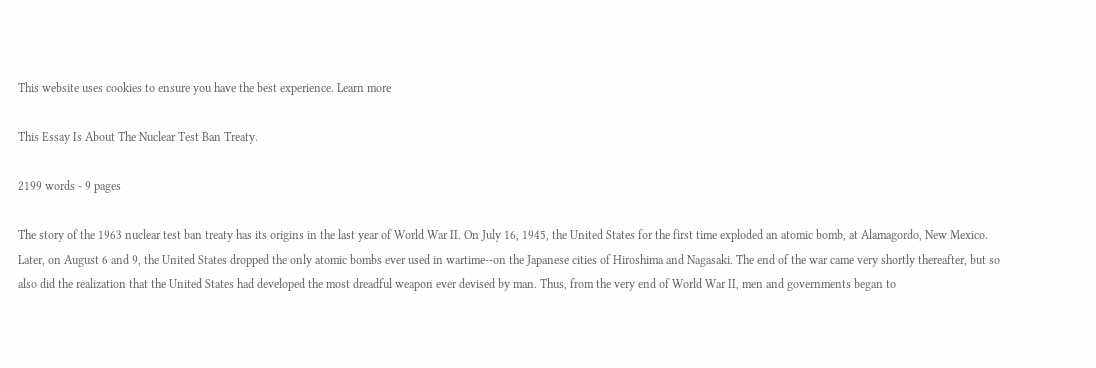This website uses cookies to ensure you have the best experience. Learn more

This Essay Is About The Nuclear Test Ban Treaty.

2199 words - 9 pages

The story of the 1963 nuclear test ban treaty has its origins in the last year of World War II. On July 16, 1945, the United States for the first time exploded an atomic bomb, at Alamagordo, New Mexico. Later, on August 6 and 9, the United States dropped the only atomic bombs ever used in wartime--on the Japanese cities of Hiroshima and Nagasaki. The end of the war came very shortly thereafter, but so also did the realization that the United States had developed the most dreadful weapon ever devised by man. Thus, from the very end of World War II, men and governments began to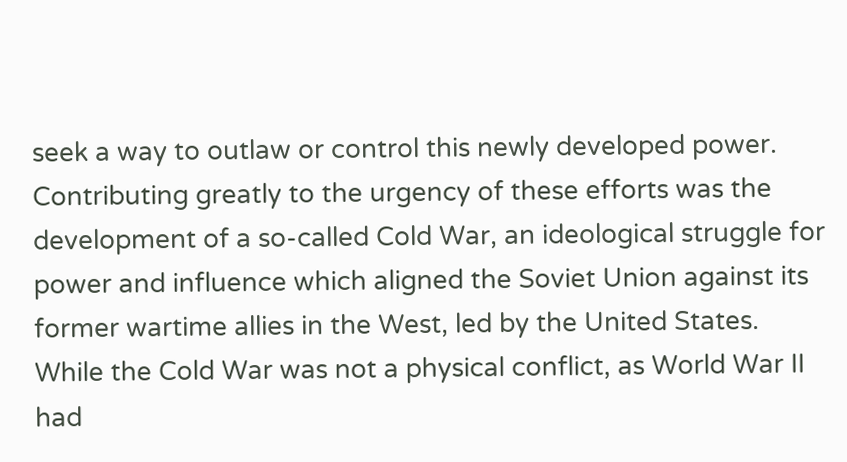seek a way to outlaw or control this newly developed power. Contributing greatly to the urgency of these efforts was the development of a so-called Cold War, an ideological struggle for power and influence which aligned the Soviet Union against its former wartime allies in the West, led by the United States. While the Cold War was not a physical conflict, as World War II had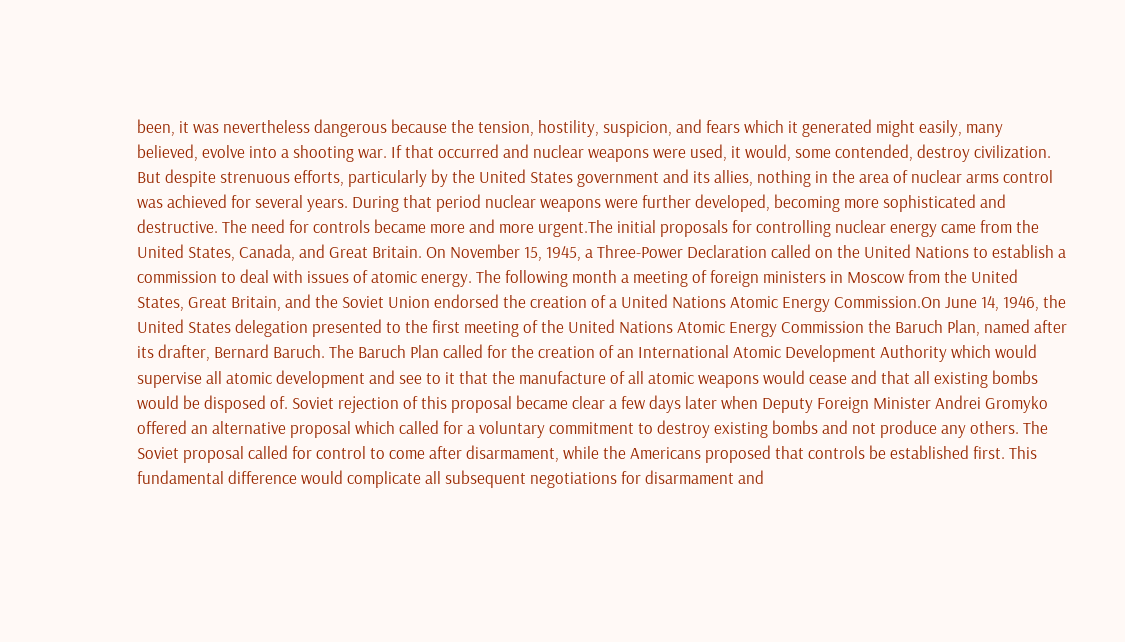been, it was nevertheless dangerous because the tension, hostility, suspicion, and fears which it generated might easily, many believed, evolve into a shooting war. If that occurred and nuclear weapons were used, it would, some contended, destroy civilization. But despite strenuous efforts, particularly by the United States government and its allies, nothing in the area of nuclear arms control was achieved for several years. During that period nuclear weapons were further developed, becoming more sophisticated and destructive. The need for controls became more and more urgent.The initial proposals for controlling nuclear energy came from the United States, Canada, and Great Britain. On November 15, 1945, a Three-Power Declaration called on the United Nations to establish a commission to deal with issues of atomic energy. The following month a meeting of foreign ministers in Moscow from the United States, Great Britain, and the Soviet Union endorsed the creation of a United Nations Atomic Energy Commission.On June 14, 1946, the United States delegation presented to the first meeting of the United Nations Atomic Energy Commission the Baruch Plan, named after its drafter, Bernard Baruch. The Baruch Plan called for the creation of an International Atomic Development Authority which would supervise all atomic development and see to it that the manufacture of all atomic weapons would cease and that all existing bombs would be disposed of. Soviet rejection of this proposal became clear a few days later when Deputy Foreign Minister Andrei Gromyko offered an alternative proposal which called for a voluntary commitment to destroy existing bombs and not produce any others. The Soviet proposal called for control to come after disarmament, while the Americans proposed that controls be established first. This fundamental difference would complicate all subsequent negotiations for disarmament and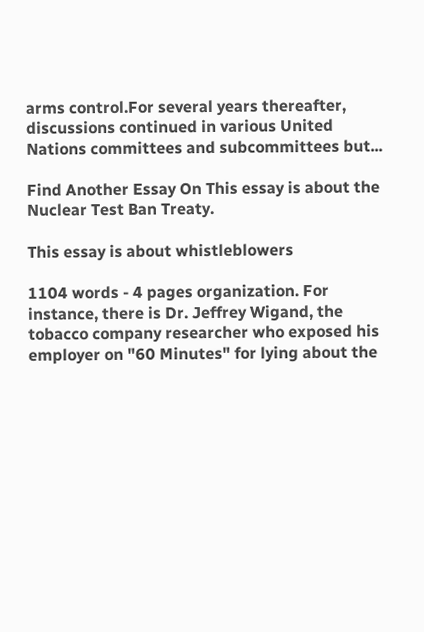arms control.For several years thereafter, discussions continued in various United Nations committees and subcommittees but...

Find Another Essay On This essay is about the Nuclear Test Ban Treaty.

This essay is about whistleblowers

1104 words - 4 pages organization. For instance, there is Dr. Jeffrey Wigand, the tobacco company researcher who exposed his employer on "60 Minutes" for lying about the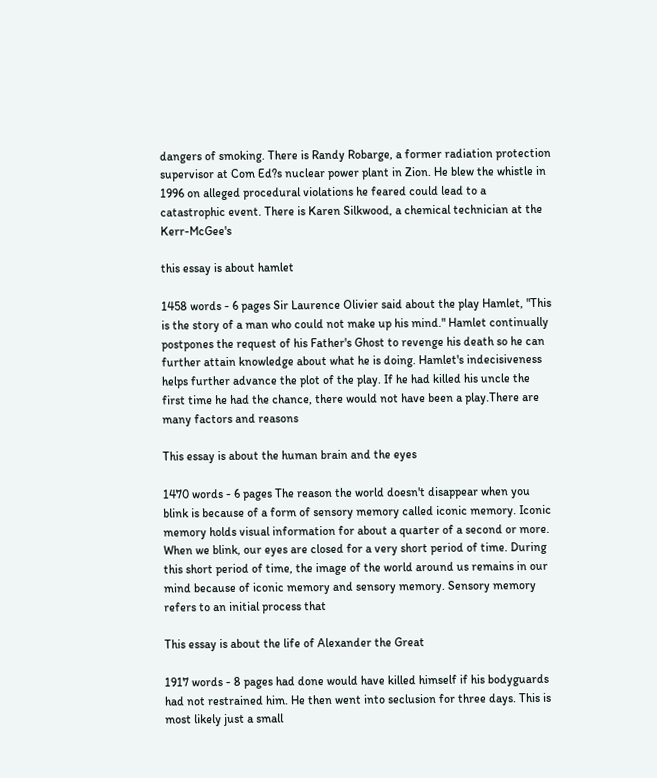dangers of smoking. There is Randy Robarge, a former radiation protection supervisor at Com Ed?s nuclear power plant in Zion. He blew the whistle in 1996 on alleged procedural violations he feared could lead to a catastrophic event. There is Karen Silkwood, a chemical technician at the Kerr-McGee's

this essay is about hamlet

1458 words - 6 pages Sir Laurence Olivier said about the play Hamlet, "This is the story of a man who could not make up his mind." Hamlet continually postpones the request of his Father's Ghost to revenge his death so he can further attain knowledge about what he is doing. Hamlet's indecisiveness helps further advance the plot of the play. If he had killed his uncle the first time he had the chance, there would not have been a play.There are many factors and reasons

This essay is about the human brain and the eyes

1470 words - 6 pages The reason the world doesn't disappear when you blink is because of a form of sensory memory called iconic memory. Iconic memory holds visual information for about a quarter of a second or more. When we blink, our eyes are closed for a very short period of time. During this short period of time, the image of the world around us remains in our mind because of iconic memory and sensory memory. Sensory memory refers to an initial process that

This essay is about the life of Alexander the Great

1917 words - 8 pages had done would have killed himself if his bodyguards had not restrained him. He then went into seclusion for three days. This is most likely just a small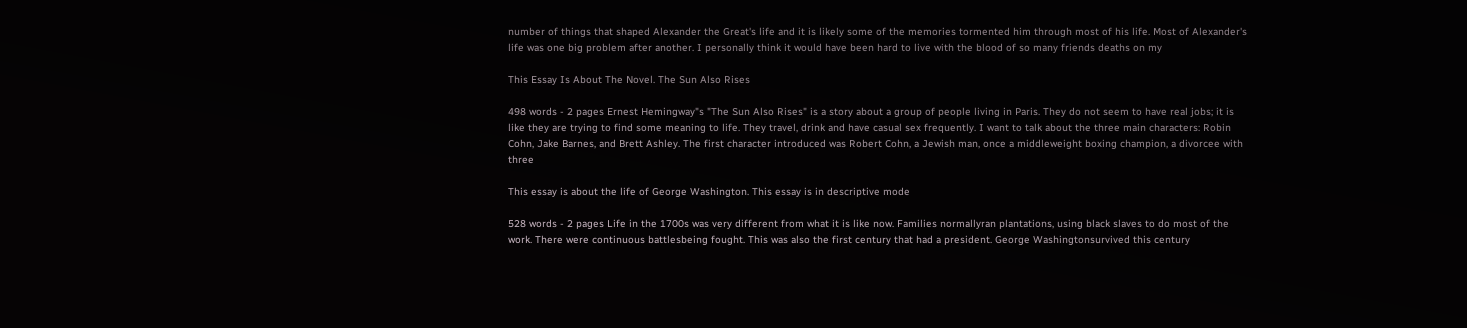number of things that shaped Alexander the Great's life and it is likely some of the memories tormented him through most of his life. Most of Alexander's life was one big problem after another. I personally think it would have been hard to live with the blood of so many friends deaths on my

This Essay Is About The Novel. The Sun Also Rises

498 words - 2 pages Ernest Hemingway"s "The Sun Also Rises" is a story about a group of people living in Paris. They do not seem to have real jobs; it is like they are trying to find some meaning to life. They travel, drink and have casual sex frequently. I want to talk about the three main characters: Robin Cohn, Jake Barnes, and Brett Ashley. The first character introduced was Robert Cohn, a Jewish man, once a middleweight boxing champion, a divorcee with three

This essay is about the life of George Washington. This essay is in descriptive mode

528 words - 2 pages Life in the 1700s was very different from what it is like now. Families normallyran plantations, using black slaves to do most of the work. There were continuous battlesbeing fought. This was also the first century that had a president. George Washingtonsurvived this century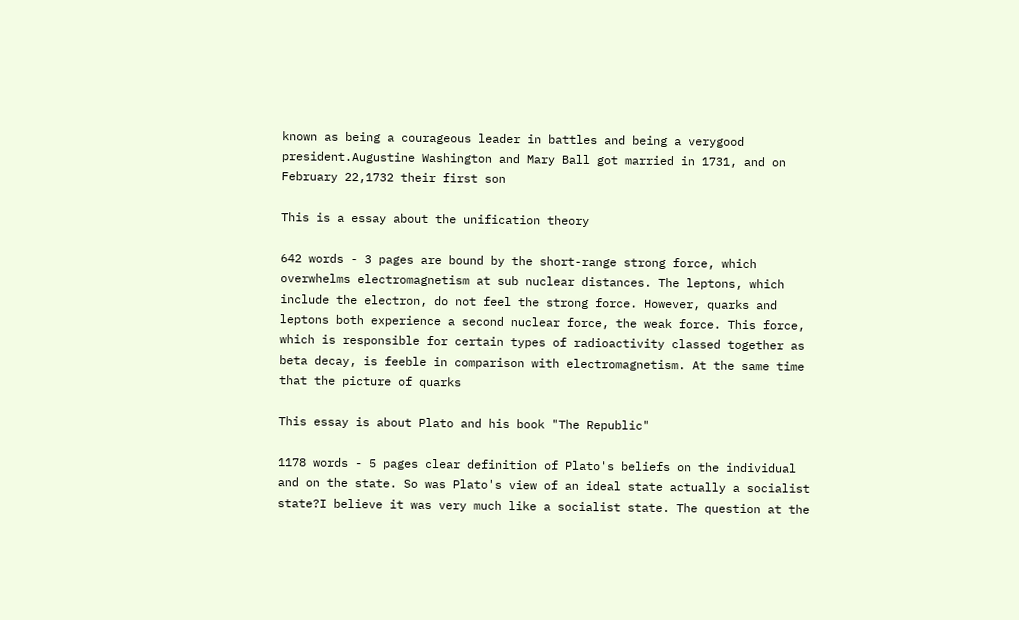known as being a courageous leader in battles and being a verygood president.Augustine Washington and Mary Ball got married in 1731, and on February 22,1732 their first son

This is a essay about the unification theory

642 words - 3 pages are bound by the short-range strong force, which overwhelms electromagnetism at sub nuclear distances. The leptons, which include the electron, do not feel the strong force. However, quarks and leptons both experience a second nuclear force, the weak force. This force, which is responsible for certain types of radioactivity classed together as beta decay, is feeble in comparison with electromagnetism. At the same time that the picture of quarks

This essay is about Plato and his book "The Republic"

1178 words - 5 pages clear definition of Plato's beliefs on the individual and on the state. So was Plato's view of an ideal state actually a socialist state?I believe it was very much like a socialist state. The question at the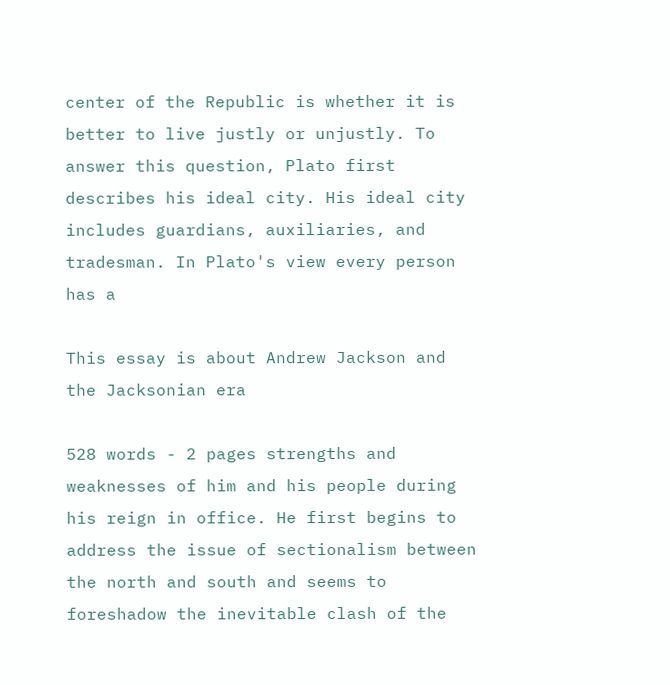center of the Republic is whether it is better to live justly or unjustly. To answer this question, Plato first describes his ideal city. His ideal city includes guardians, auxiliaries, and tradesman. In Plato's view every person has a

This essay is about Andrew Jackson and the Jacksonian era

528 words - 2 pages strengths and weaknesses of him and his people during his reign in office. He first begins to address the issue of sectionalism between the north and south and seems to foreshadow the inevitable clash of the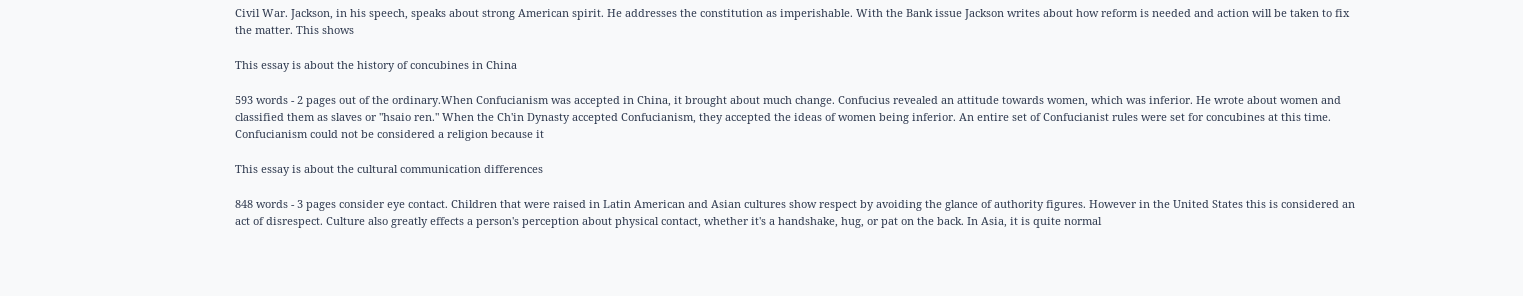Civil War. Jackson, in his speech, speaks about strong American spirit. He addresses the constitution as imperishable. With the Bank issue Jackson writes about how reform is needed and action will be taken to fix the matter. This shows

This essay is about the history of concubines in China

593 words - 2 pages out of the ordinary.When Confucianism was accepted in China, it brought about much change. Confucius revealed an attitude towards women, which was inferior. He wrote about women and classified them as slaves or "hsaio ren." When the Ch'in Dynasty accepted Confucianism, they accepted the ideas of women being inferior. An entire set of Confucianist rules were set for concubines at this time. Confucianism could not be considered a religion because it

This essay is about the cultural communication differences

848 words - 3 pages consider eye contact. Children that were raised in Latin American and Asian cultures show respect by avoiding the glance of authority figures. However in the United States this is considered an act of disrespect. Culture also greatly effects a person's perception about physical contact, whether it's a handshake, hug, or pat on the back. In Asia, it is quite normal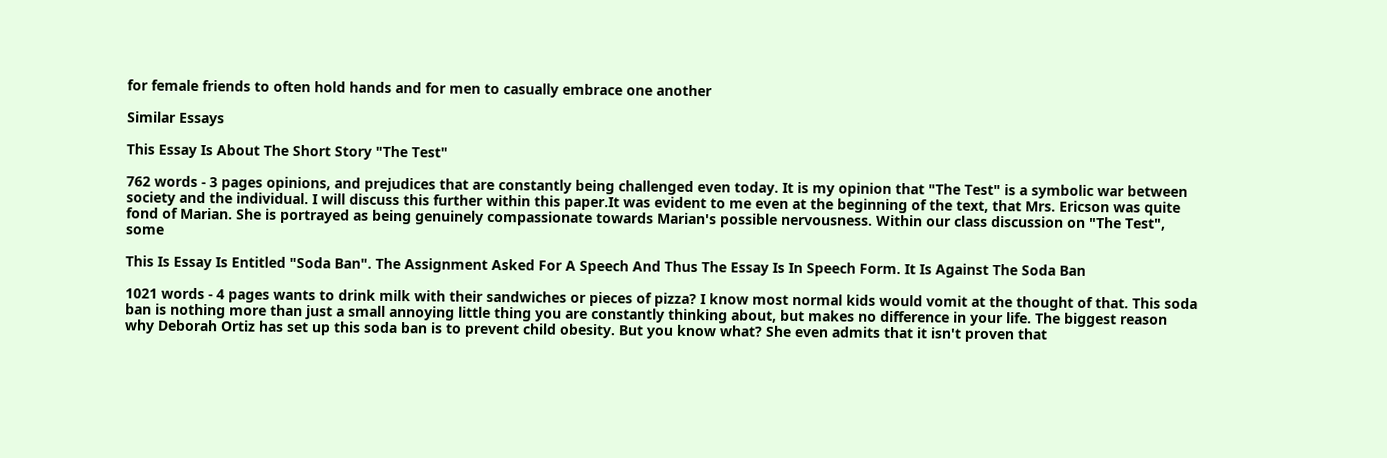for female friends to often hold hands and for men to casually embrace one another

Similar Essays

This Essay Is About The Short Story "The Test"

762 words - 3 pages opinions, and prejudices that are constantly being challenged even today. It is my opinion that "The Test" is a symbolic war between society and the individual. I will discuss this further within this paper.It was evident to me even at the beginning of the text, that Mrs. Ericson was quite fond of Marian. She is portrayed as being genuinely compassionate towards Marian's possible nervousness. Within our class discussion on "The Test", some

This Is Essay Is Entitled "Soda Ban". The Assignment Asked For A Speech And Thus The Essay Is In Speech Form. It Is Against The Soda Ban

1021 words - 4 pages wants to drink milk with their sandwiches or pieces of pizza? I know most normal kids would vomit at the thought of that. This soda ban is nothing more than just a small annoying little thing you are constantly thinking about, but makes no difference in your life. The biggest reason why Deborah Ortiz has set up this soda ban is to prevent child obesity. But you know what? She even admits that it isn't proven that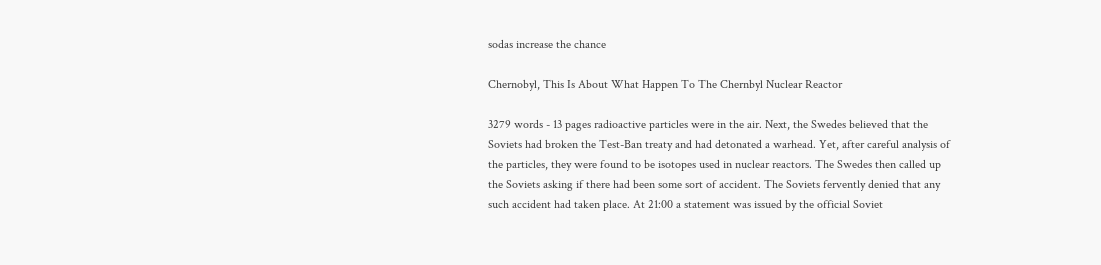sodas increase the chance

Chernobyl, This Is About What Happen To The Chernbyl Nuclear Reactor

3279 words - 13 pages radioactive particles were in the air. Next, the Swedes believed that the Soviets had broken the Test-Ban treaty and had detonated a warhead. Yet, after careful analysis of the particles, they were found to be isotopes used in nuclear reactors. The Swedes then called up the Soviets asking if there had been some sort of accident. The Soviets fervently denied that any such accident had taken place. At 21:00 a statement was issued by the official Soviet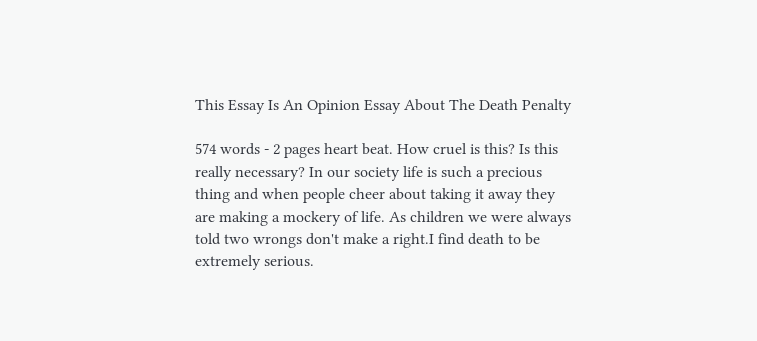This Essay Is An Opinion Essay About The Death Penalty

574 words - 2 pages heart beat. How cruel is this? Is this really necessary? In our society life is such a precious thing and when people cheer about taking it away they are making a mockery of life. As children we were always told two wrongs don't make a right.I find death to be extremely serious.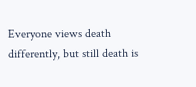Everyone views death differently, but still death is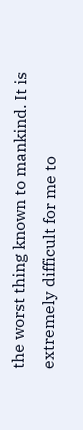the worst thing known to mankind. It is extremely difficult for me to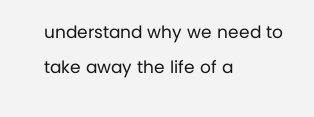understand why we need to take away the life of a